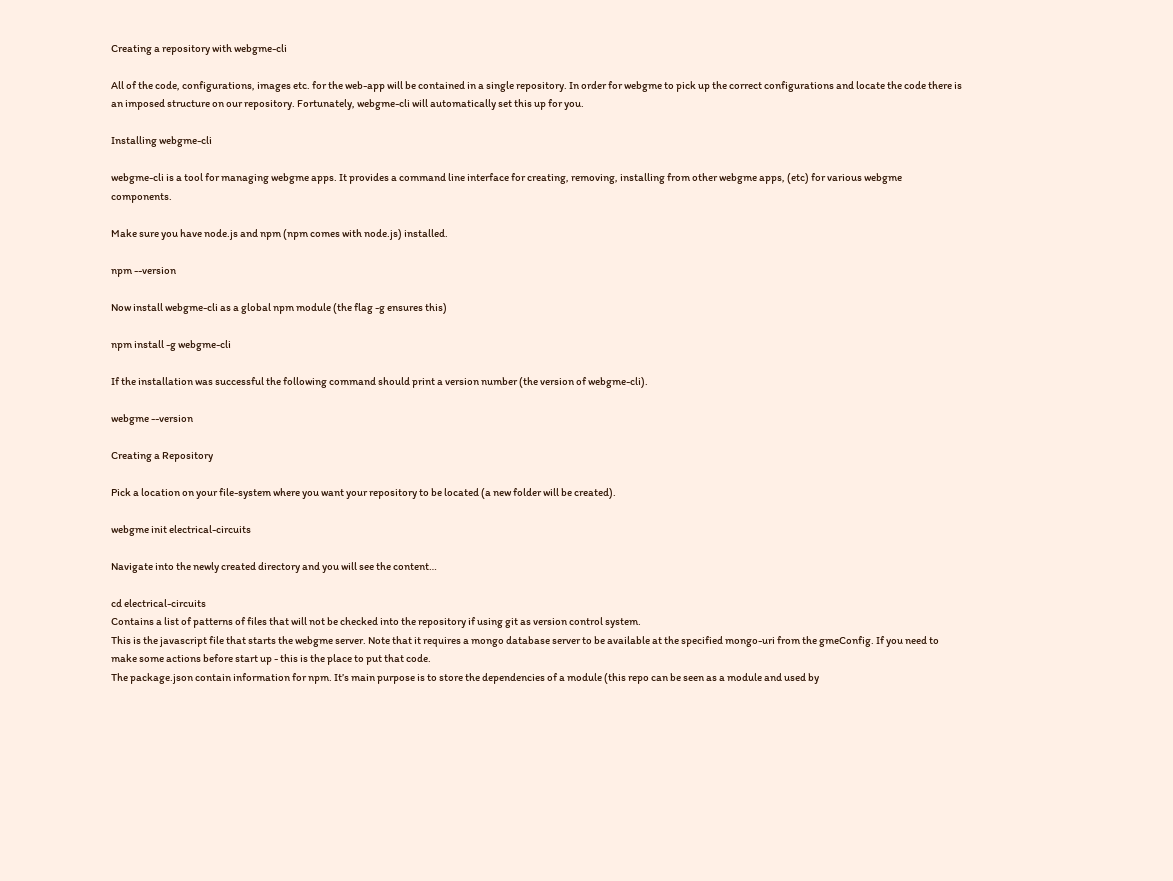Creating a repository with webgme-cli

All of the code, configurations, images etc. for the web-app will be contained in a single repository. In order for webgme to pick up the correct configurations and locate the code there is an imposed structure on our repository. Fortunately, webgme-cli will automatically set this up for you.

Installing webgme-cli

webgme-cli is a tool for managing webgme apps. It provides a command line interface for creating, removing, installing from other webgme apps, (etc) for various webgme components.

Make sure you have node.js and npm (npm comes with node.js) installed.

npm --version

Now install webgme-cli as a global npm module (the flag -g ensures this)

npm install -g webgme-cli

If the installation was successful the following command should print a version number (the version of webgme-cli).

webgme --version

Creating a Repository

Pick a location on your file-system where you want your repository to be located (a new folder will be created).

webgme init electrical-circuits

Navigate into the newly created directory and you will see the content…

cd electrical-circuits
Contains a list of patterns of files that will not be checked into the repository if using git as version control system.
This is the javascript file that starts the webgme server. Note that it requires a mongo database server to be available at the specified mongo-uri from the gmeConfig. If you need to make some actions before start up - this is the place to put that code.
The package.json contain information for npm. It’s main purpose is to store the dependencies of a module (this repo can be seen as a module and used by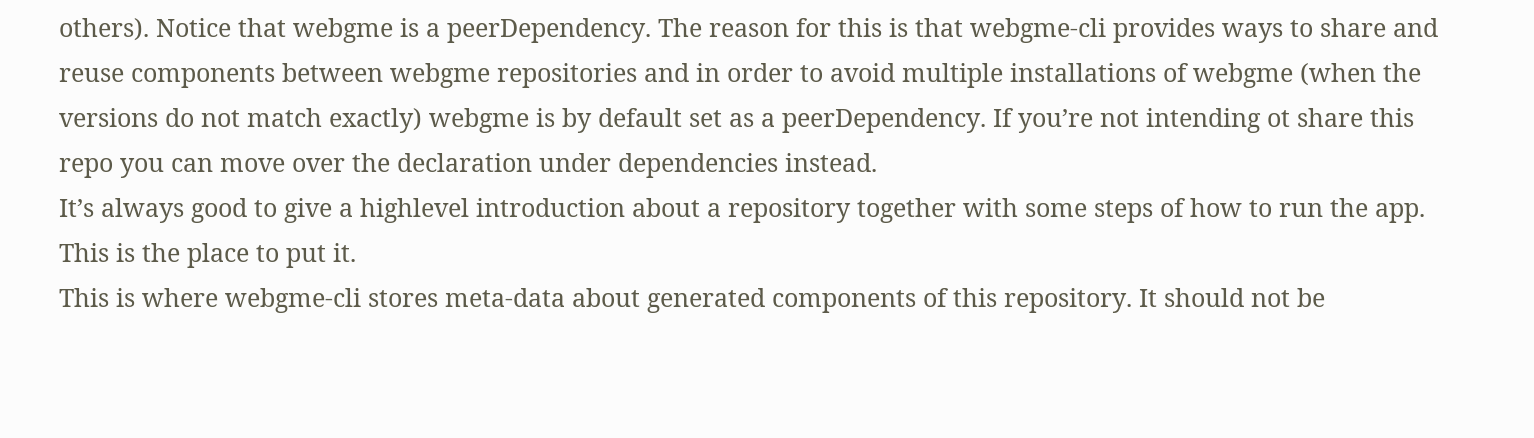others). Notice that webgme is a peerDependency. The reason for this is that webgme-cli provides ways to share and reuse components between webgme repositories and in order to avoid multiple installations of webgme (when the versions do not match exactly) webgme is by default set as a peerDependency. If you’re not intending ot share this repo you can move over the declaration under dependencies instead.
It’s always good to give a highlevel introduction about a repository together with some steps of how to run the app. This is the place to put it.
This is where webgme-cli stores meta-data about generated components of this repository. It should not be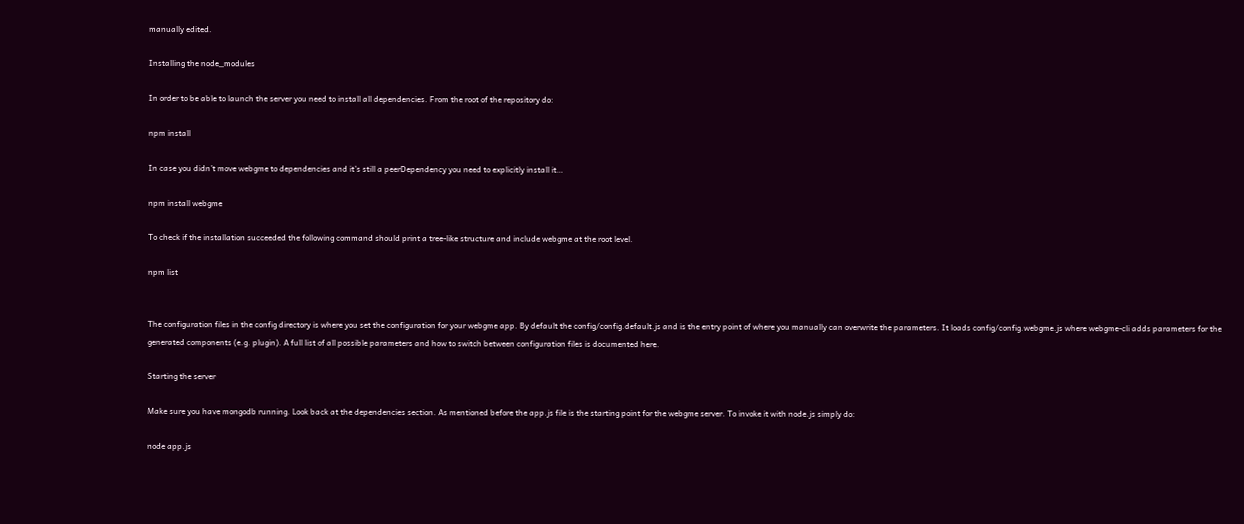manually edited.

Installing the node_modules

In order to be able to launch the server you need to install all dependencies. From the root of the repository do:

npm install

In case you didn’t move webgme to dependencies and it’s still a peerDependency you need to explicitly install it…

npm install webgme

To check if the installation succeeded the following command should print a tree-like structure and include webgme at the root level.

npm list


The configuration files in the config directory is where you set the configuration for your webgme app. By default the config/config.default.js and is the entry point of where you manually can overwrite the parameters. It loads config/config.webgme.js where webgme-cli adds parameters for the generated components (e.g. plugin). A full list of all possible parameters and how to switch between configuration files is documented here.

Starting the server

Make sure you have mongodb running. Look back at the dependencies section. As mentioned before the app.js file is the starting point for the webgme server. To invoke it with node.js simply do:

node app.js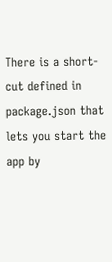There is a short-cut defined in package.json that lets you start the app by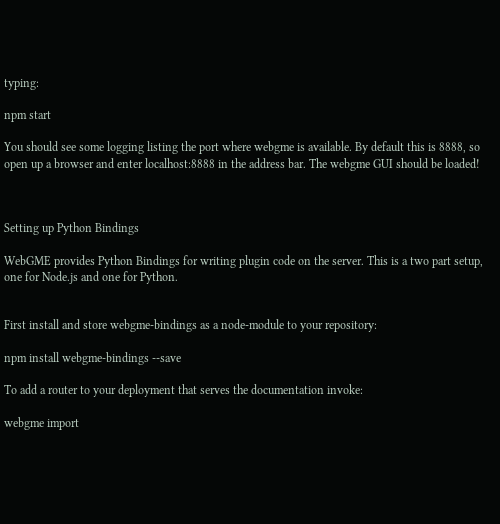typing:

npm start

You should see some logging listing the port where webgme is available. By default this is 8888, so open up a browser and enter localhost:8888 in the address bar. The webgme GUI should be loaded!



Setting up Python Bindings

WebGME provides Python Bindings for writing plugin code on the server. This is a two part setup, one for Node.js and one for Python.


First install and store webgme-bindings as a node-module to your repository:

npm install webgme-bindings --save

To add a router to your deployment that serves the documentation invoke:

webgme import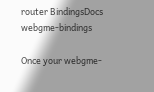router BindingsDocs webgme-bindings

Once your webgme-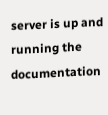server is up and running the documentation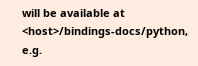will be available at <host>/bindings-docs/python, e.g.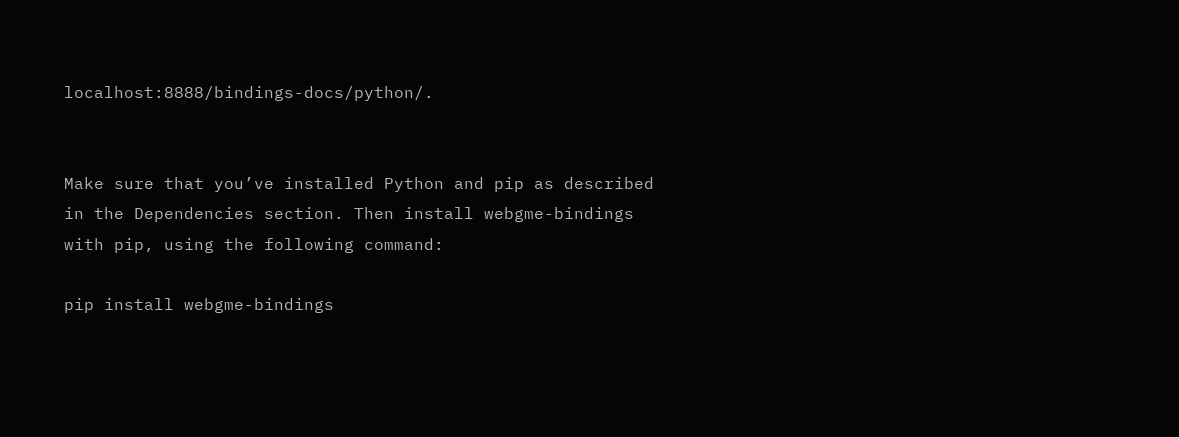localhost:8888/bindings-docs/python/.


Make sure that you’ve installed Python and pip as described in the Dependencies section. Then install webgme-bindings with pip, using the following command:

pip install webgme-bindings